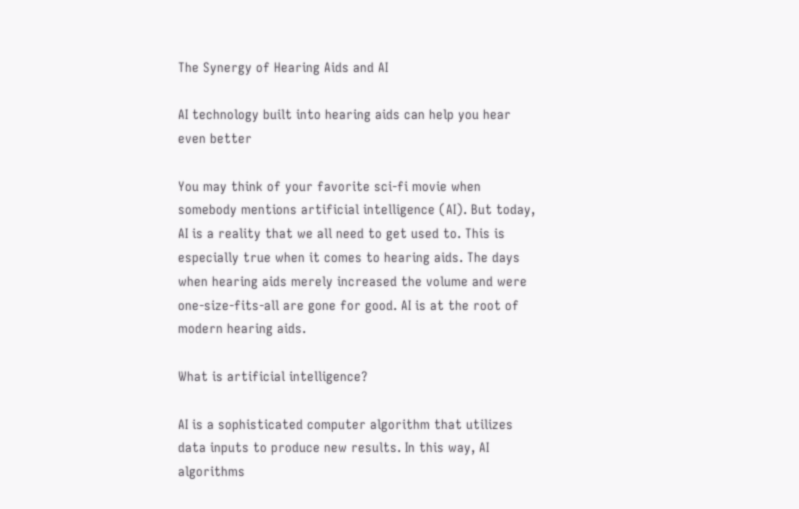The Synergy of Hearing Aids and AI

AI technology built into hearing aids can help you hear even better

You may think of your favorite sci-fi movie when somebody mentions artificial intelligence (AI). But today, AI is a reality that we all need to get used to. This is especially true when it comes to hearing aids. The days when hearing aids merely increased the volume and were one-size-fits-all are gone for good. AI is at the root of modern hearing aids.

What is artificial intelligence?

AI is a sophisticated computer algorithm that utilizes data inputs to produce new results. In this way, AI algorithms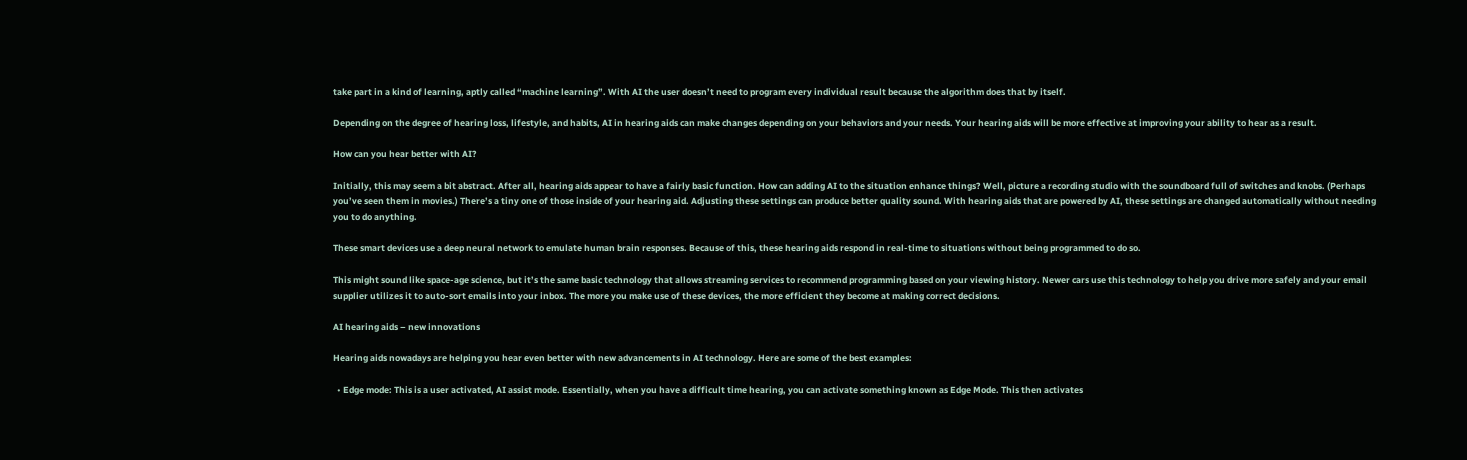take part in a kind of learning, aptly called “machine learning”. With AI the user doesn’t need to program every individual result because the algorithm does that by itself.

Depending on the degree of hearing loss, lifestyle, and habits, AI in hearing aids can make changes depending on your behaviors and your needs. Your hearing aids will be more effective at improving your ability to hear as a result.

How can you hear better with AI?

Initially, this may seem a bit abstract. After all, hearing aids appear to have a fairly basic function. How can adding AI to the situation enhance things? Well, picture a recording studio with the soundboard full of switches and knobs. (Perhaps you’ve seen them in movies.) There’s a tiny one of those inside of your hearing aid. Adjusting these settings can produce better quality sound. With hearing aids that are powered by AI, these settings are changed automatically without needing you to do anything.

These smart devices use a deep neural network to emulate human brain responses. Because of this, these hearing aids respond in real-time to situations without being programmed to do so.

This might sound like space-age science, but it’s the same basic technology that allows streaming services to recommend programming based on your viewing history. Newer cars use this technology to help you drive more safely and your email supplier utilizes it to auto-sort emails into your inbox. The more you make use of these devices, the more efficient they become at making correct decisions.

AI hearing aids – new innovations

Hearing aids nowadays are helping you hear even better with new advancements in AI technology. Here are some of the best examples:

  • Edge mode: This is a user activated, AI assist mode. Essentially, when you have a difficult time hearing, you can activate something known as Edge Mode. This then activates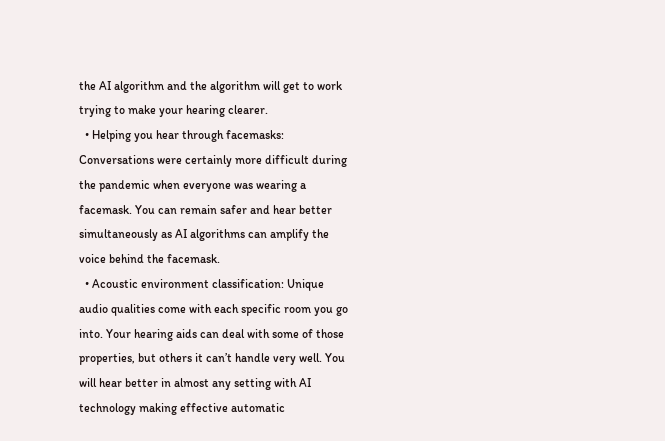the AI algorithm and the algorithm will get to work trying to make your hearing clearer.
  • Helping you hear through facemasks: Conversations were certainly more difficult during the pandemic when everyone was wearing a facemask. You can remain safer and hear better simultaneously as AI algorithms can amplify the voice behind the facemask.
  • Acoustic environment classification: Unique audio qualities come with each specific room you go into. Your hearing aids can deal with some of those properties, but others it can’t handle very well. You will hear better in almost any setting with AI technology making effective automatic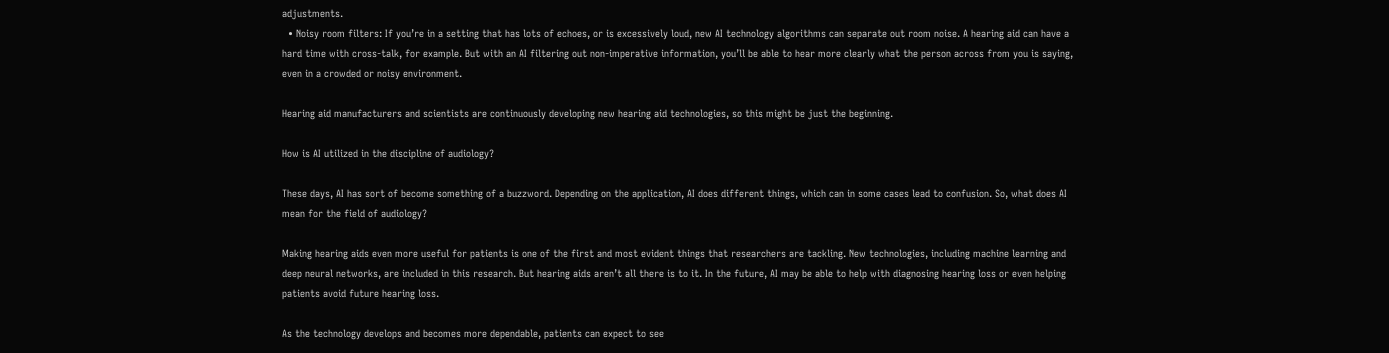adjustments.
  • Noisy room filters: If you’re in a setting that has lots of echoes, or is excessively loud, new AI technology algorithms can separate out room noise. A hearing aid can have a hard time with cross-talk, for example. But with an AI filtering out non-imperative information, you’ll be able to hear more clearly what the person across from you is saying, even in a crowded or noisy environment.

Hearing aid manufacturers and scientists are continuously developing new hearing aid technologies, so this might be just the beginning.

How is AI utilized in the discipline of audiology?

These days, AI has sort of become something of a buzzword. Depending on the application, AI does different things, which can in some cases lead to confusion. So, what does AI mean for the field of audiology?

Making hearing aids even more useful for patients is one of the first and most evident things that researchers are tackling. New technologies, including machine learning and deep neural networks, are included in this research. But hearing aids aren’t all there is to it. In the future, AI may be able to help with diagnosing hearing loss or even helping patients avoid future hearing loss.

As the technology develops and becomes more dependable, patients can expect to see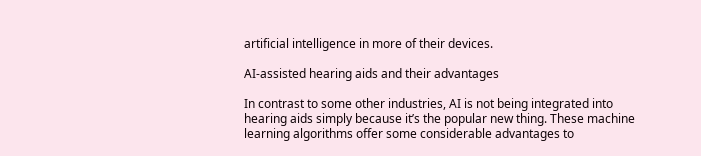artificial intelligence in more of their devices.

AI-assisted hearing aids and their advantages

In contrast to some other industries, AI is not being integrated into hearing aids simply because it’s the popular new thing. These machine learning algorithms offer some considerable advantages to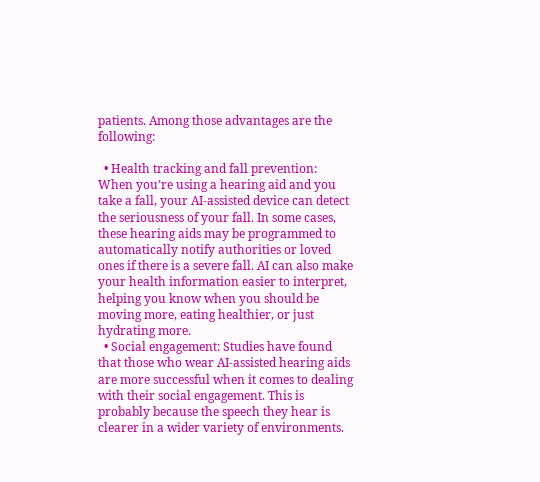patients. Among those advantages are the following:

  • Health tracking and fall prevention: When you’re using a hearing aid and you take a fall, your AI-assisted device can detect the seriousness of your fall. In some cases, these hearing aids may be programmed to automatically notify authorities or loved ones if there is a severe fall. AI can also make your health information easier to interpret, helping you know when you should be moving more, eating healthier, or just hydrating more.
  • Social engagement: Studies have found that those who wear AI-assisted hearing aids are more successful when it comes to dealing with their social engagement. This is probably because the speech they hear is clearer in a wider variety of environments.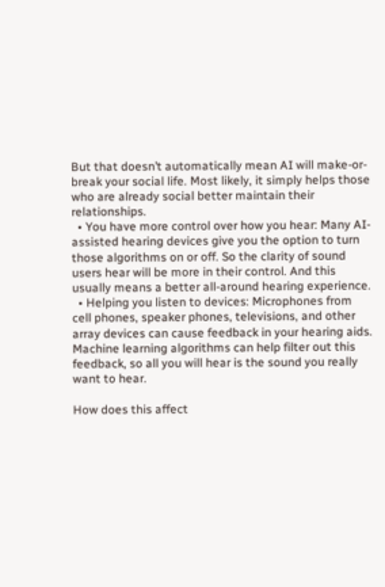But that doesn’t automatically mean AI will make-or-break your social life. Most likely, it simply helps those who are already social better maintain their relationships.
  • You have more control over how you hear: Many AI-assisted hearing devices give you the option to turn those algorithms on or off. So the clarity of sound users hear will be more in their control. And this usually means a better all-around hearing experience.
  • Helping you listen to devices: Microphones from cell phones, speaker phones, televisions, and other array devices can cause feedback in your hearing aids. Machine learning algorithms can help filter out this feedback, so all you will hear is the sound you really want to hear.

How does this affect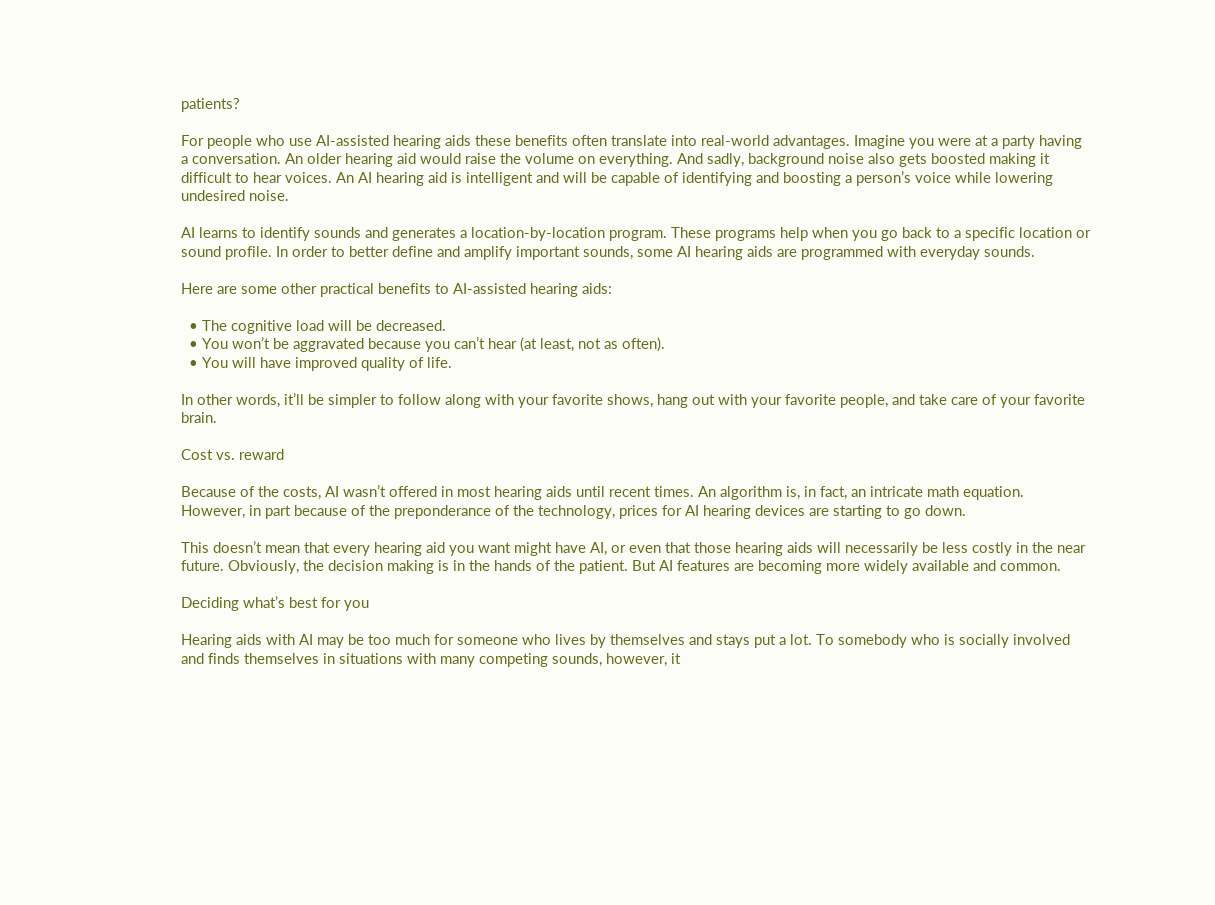patients?

For people who use AI-assisted hearing aids these benefits often translate into real-world advantages. Imagine you were at a party having a conversation. An older hearing aid would raise the volume on everything. And sadly, background noise also gets boosted making it difficult to hear voices. An AI hearing aid is intelligent and will be capable of identifying and boosting a person’s voice while lowering undesired noise.

AI learns to identify sounds and generates a location-by-location program. These programs help when you go back to a specific location or sound profile. In order to better define and amplify important sounds, some AI hearing aids are programmed with everyday sounds.

Here are some other practical benefits to AI-assisted hearing aids:

  • The cognitive load will be decreased.
  • You won’t be aggravated because you can’t hear (at least, not as often).
  • You will have improved quality of life.

In other words, it’ll be simpler to follow along with your favorite shows, hang out with your favorite people, and take care of your favorite brain.

Cost vs. reward

Because of the costs, AI wasn’t offered in most hearing aids until recent times. An algorithm is, in fact, an intricate math equation. However, in part because of the preponderance of the technology, prices for AI hearing devices are starting to go down.

This doesn’t mean that every hearing aid you want might have AI, or even that those hearing aids will necessarily be less costly in the near future. Obviously, the decision making is in the hands of the patient. But AI features are becoming more widely available and common.

Deciding what’s best for you

Hearing aids with AI may be too much for someone who lives by themselves and stays put a lot. To somebody who is socially involved and finds themselves in situations with many competing sounds, however, it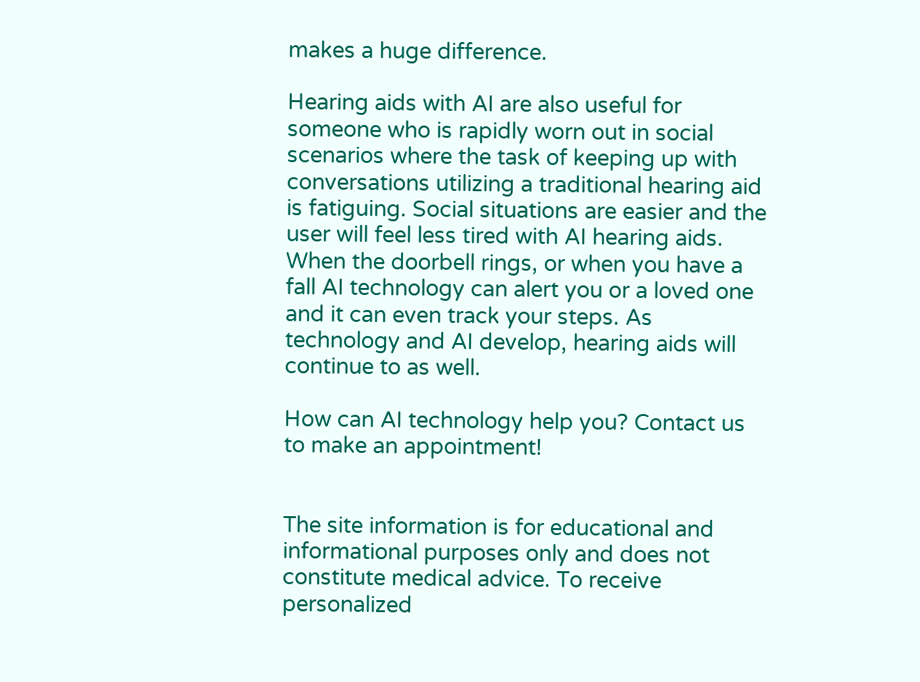makes a huge difference.

Hearing aids with AI are also useful for someone who is rapidly worn out in social scenarios where the task of keeping up with conversations utilizing a traditional hearing aid is fatiguing. Social situations are easier and the user will feel less tired with AI hearing aids. When the doorbell rings, or when you have a fall AI technology can alert you or a loved one and it can even track your steps. As technology and AI develop, hearing aids will continue to as well.

How can AI technology help you? Contact us to make an appointment!


The site information is for educational and informational purposes only and does not constitute medical advice. To receive personalized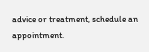advice or treatment, schedule an appointment.